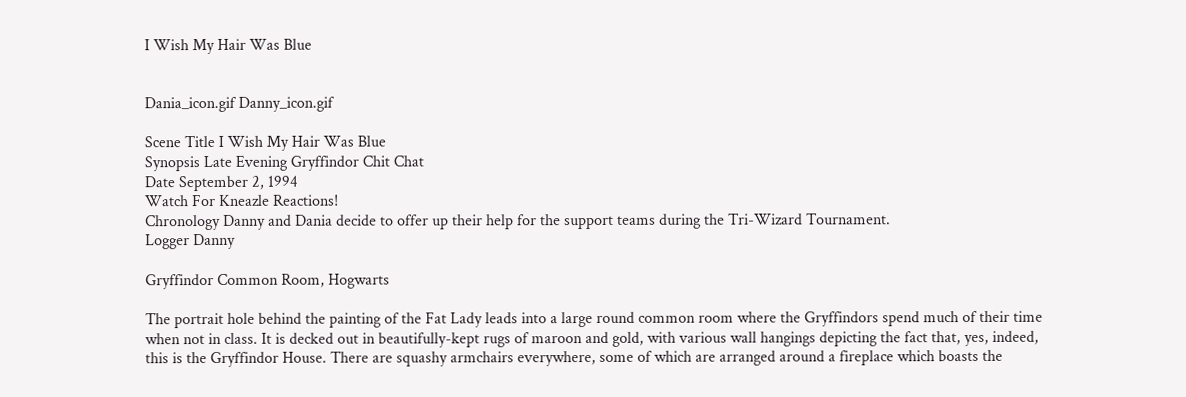I Wish My Hair Was Blue


Dania_icon.gif Danny_icon.gif

Scene Title I Wish My Hair Was Blue
Synopsis Late Evening Gryffindor Chit Chat
Date September 2, 1994
Watch For Kneazle Reactions!
Chronology Danny and Dania decide to offer up their help for the support teams during the Tri-Wizard Tournament.
Logger Danny

Gryffindor Common Room, Hogwarts

The portrait hole behind the painting of the Fat Lady leads into a large round common room where the Gryffindors spend much of their time when not in class. It is decked out in beautifully-kept rugs of maroon and gold, with various wall hangings depicting the fact that, yes, indeed, this is the Gryffindor House. There are squashy armchairs everywhere, some of which are arranged around a fireplace which boasts the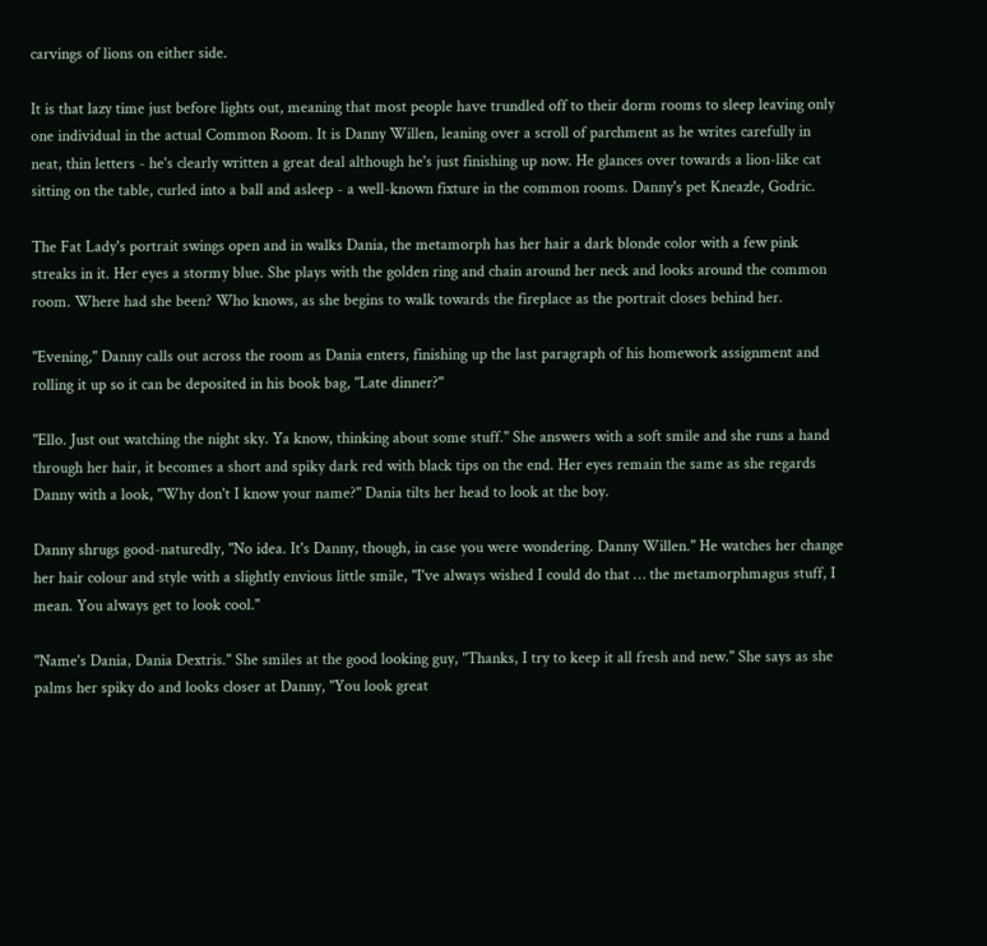carvings of lions on either side.

It is that lazy time just before lights out, meaning that most people have trundled off to their dorm rooms to sleep leaving only one individual in the actual Common Room. It is Danny Willen, leaning over a scroll of parchment as he writes carefully in neat, thin letters - he's clearly written a great deal although he's just finishing up now. He glances over towards a lion-like cat sitting on the table, curled into a ball and asleep - a well-known fixture in the common rooms. Danny's pet Kneazle, Godric.

The Fat Lady's portrait swings open and in walks Dania, the metamorph has her hair a dark blonde color with a few pink streaks in it. Her eyes a stormy blue. She plays with the golden ring and chain around her neck and looks around the common room. Where had she been? Who knows, as she begins to walk towards the fireplace as the portrait closes behind her.

"Evening," Danny calls out across the room as Dania enters, finishing up the last paragraph of his homework assignment and rolling it up so it can be deposited in his book bag, "Late dinner?"

"Ello. Just out watching the night sky. Ya know, thinking about some stuff." She answers with a soft smile and she runs a hand through her hair, it becomes a short and spiky dark red with black tips on the end. Her eyes remain the same as she regards Danny with a look, "Why don't I know your name?" Dania tilts her head to look at the boy.

Danny shrugs good-naturedly, "No idea. It's Danny, though, in case you were wondering. Danny Willen." He watches her change her hair colour and style with a slightly envious little smile, "I've always wished I could do that … the metamorphmagus stuff, I mean. You always get to look cool."

"Name's Dania, Dania Dextris." She smiles at the good looking guy, "Thanks, I try to keep it all fresh and new." She says as she palms her spiky do and looks closer at Danny, "You look great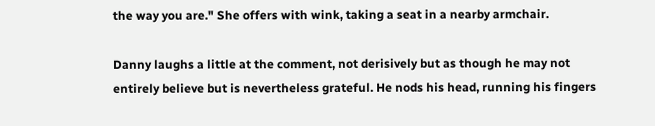the way you are." She offers with wink, taking a seat in a nearby armchair.

Danny laughs a little at the comment, not derisively but as though he may not entirely believe but is nevertheless grateful. He nods his head, running his fingers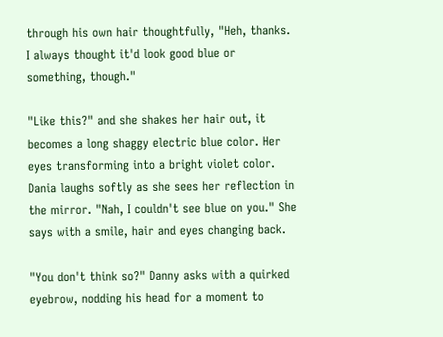through his own hair thoughtfully, "Heh, thanks. I always thought it'd look good blue or something, though."

"Like this?" and she shakes her hair out, it becomes a long shaggy electric blue color. Her eyes transforming into a bright violet color. Dania laughs softly as she sees her reflection in the mirror. "Nah, I couldn't see blue on you." She says with a smile, hair and eyes changing back.

"You don't think so?" Danny asks with a quirked eyebrow, nodding his head for a moment to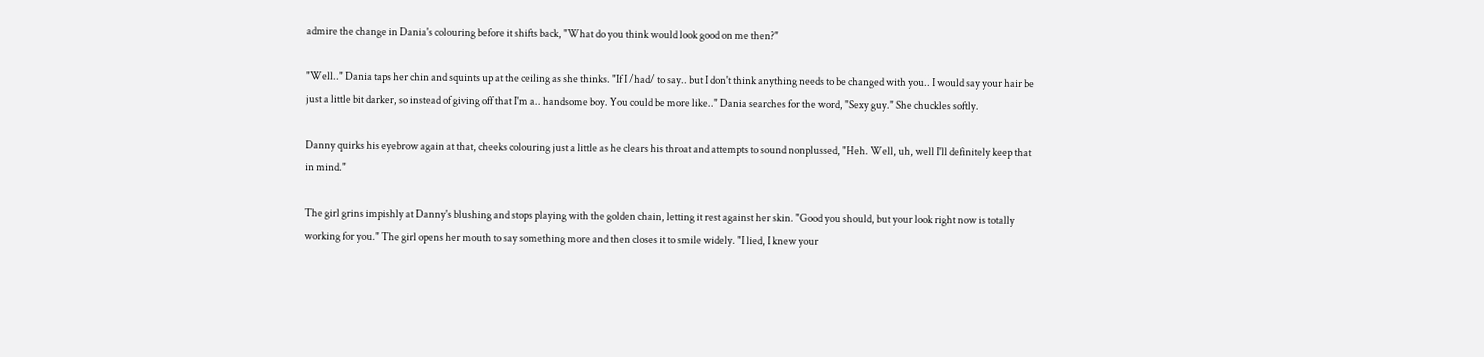admire the change in Dania's colouring before it shifts back, "What do you think would look good on me then?"

"Well.." Dania taps her chin and squints up at the ceiling as she thinks. "If I /had/ to say.. but I don't think anything needs to be changed with you.. I would say your hair be just a little bit darker, so instead of giving off that I'm a.. handsome boy. You could be more like.." Dania searches for the word, "Sexy guy." She chuckles softly.

Danny quirks his eyebrow again at that, cheeks colouring just a little as he clears his throat and attempts to sound nonplussed, "Heh. Well, uh, well I'll definitely keep that in mind."

The girl grins impishly at Danny's blushing and stops playing with the golden chain, letting it rest against her skin. "Good you should, but your look right now is totally working for you." The girl opens her mouth to say something more and then closes it to smile widely. "I lied, I knew your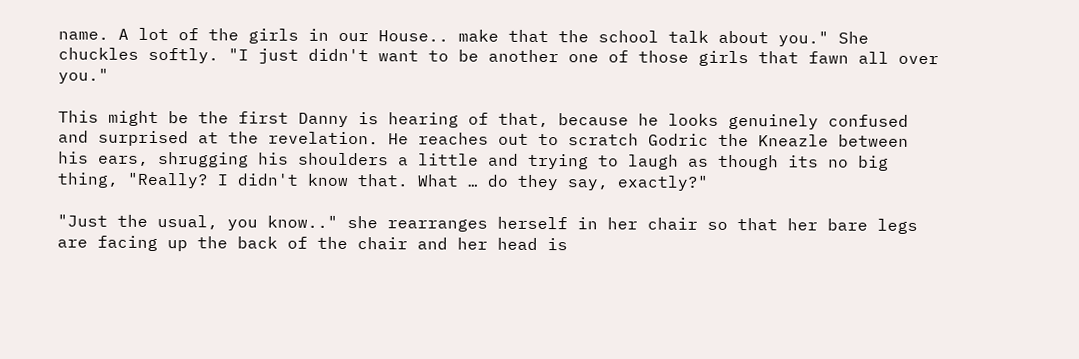name. A lot of the girls in our House.. make that the school talk about you." She chuckles softly. "I just didn't want to be another one of those girls that fawn all over you."

This might be the first Danny is hearing of that, because he looks genuinely confused and surprised at the revelation. He reaches out to scratch Godric the Kneazle between his ears, shrugging his shoulders a little and trying to laugh as though its no big thing, "Really? I didn't know that. What … do they say, exactly?"

"Just the usual, you know.." she rearranges herself in her chair so that her bare legs are facing up the back of the chair and her head is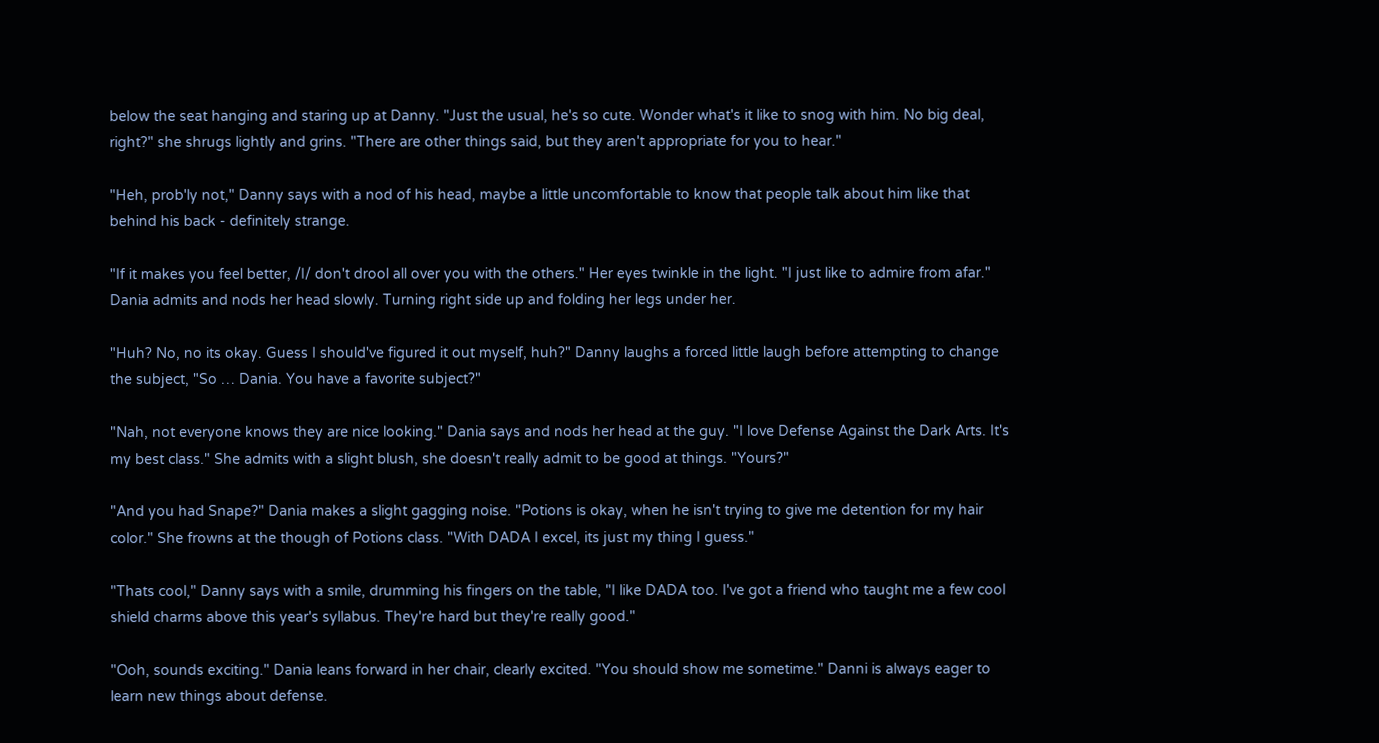below the seat hanging and staring up at Danny. "Just the usual, he's so cute. Wonder what's it like to snog with him. No big deal, right?" she shrugs lightly and grins. "There are other things said, but they aren't appropriate for you to hear."

"Heh, prob'ly not," Danny says with a nod of his head, maybe a little uncomfortable to know that people talk about him like that behind his back - definitely strange.

"If it makes you feel better, /I/ don't drool all over you with the others." Her eyes twinkle in the light. "I just like to admire from afar." Dania admits and nods her head slowly. Turning right side up and folding her legs under her.

"Huh? No, no its okay. Guess I should've figured it out myself, huh?" Danny laughs a forced little laugh before attempting to change the subject, "So … Dania. You have a favorite subject?"

"Nah, not everyone knows they are nice looking." Dania says and nods her head at the guy. "I love Defense Against the Dark Arts. It's my best class." She admits with a slight blush, she doesn't really admit to be good at things. "Yours?"

"And you had Snape?" Dania makes a slight gagging noise. "Potions is okay, when he isn't trying to give me detention for my hair color." She frowns at the though of Potions class. "With DADA I excel, its just my thing I guess."

"Thats cool," Danny says with a smile, drumming his fingers on the table, "I like DADA too. I've got a friend who taught me a few cool shield charms above this year's syllabus. They're hard but they're really good."

"Ooh, sounds exciting." Dania leans forward in her chair, clearly excited. "You should show me sometime." Danni is always eager to learn new things about defense.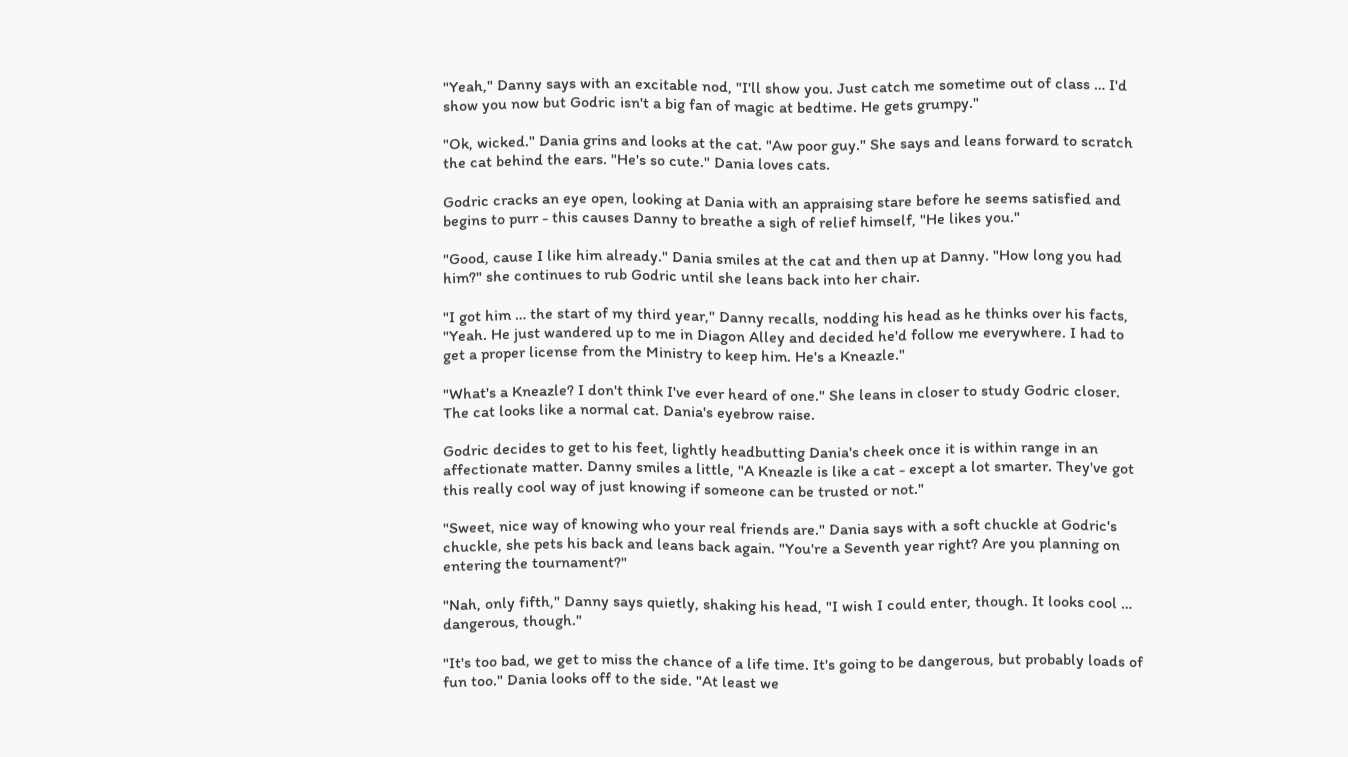"Yeah," Danny says with an excitable nod, "I'll show you. Just catch me sometime out of class … I'd show you now but Godric isn't a big fan of magic at bedtime. He gets grumpy."

"Ok, wicked." Dania grins and looks at the cat. "Aw poor guy." She says and leans forward to scratch the cat behind the ears. "He's so cute." Dania loves cats.

Godric cracks an eye open, looking at Dania with an appraising stare before he seems satisfied and begins to purr - this causes Danny to breathe a sigh of relief himself, "He likes you."

"Good, cause I like him already." Dania smiles at the cat and then up at Danny. "How long you had him?" she continues to rub Godric until she leans back into her chair.

"I got him … the start of my third year," Danny recalls, nodding his head as he thinks over his facts, "Yeah. He just wandered up to me in Diagon Alley and decided he'd follow me everywhere. I had to get a proper license from the Ministry to keep him. He's a Kneazle."

"What's a Kneazle? I don't think I've ever heard of one." She leans in closer to study Godric closer. The cat looks like a normal cat. Dania's eyebrow raise.

Godric decides to get to his feet, lightly headbutting Dania's cheek once it is within range in an affectionate matter. Danny smiles a little, "A Kneazle is like a cat - except a lot smarter. They've got this really cool way of just knowing if someone can be trusted or not."

"Sweet, nice way of knowing who your real friends are." Dania says with a soft chuckle at Godric's chuckle, she pets his back and leans back again. "You're a Seventh year right? Are you planning on entering the tournament?"

"Nah, only fifth," Danny says quietly, shaking his head, "I wish I could enter, though. It looks cool … dangerous, though."

"It's too bad, we get to miss the chance of a life time. It's going to be dangerous, but probably loads of fun too." Dania looks off to the side. "At least we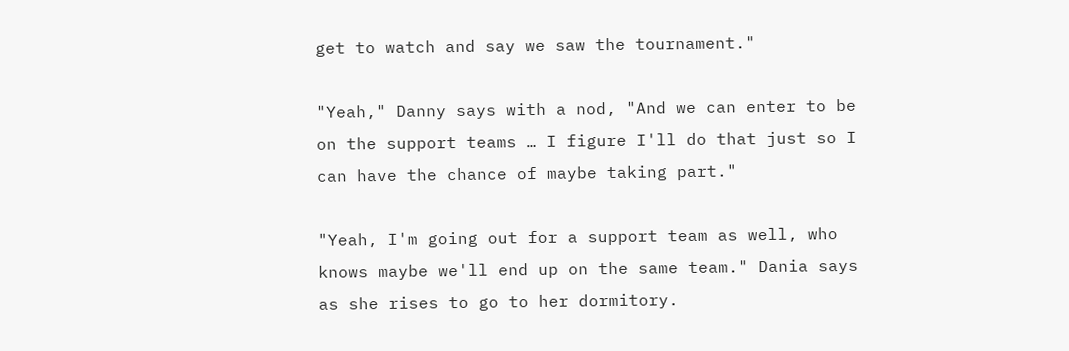get to watch and say we saw the tournament."

"Yeah," Danny says with a nod, "And we can enter to be on the support teams … I figure I'll do that just so I can have the chance of maybe taking part."

"Yeah, I'm going out for a support team as well, who knows maybe we'll end up on the same team." Dania says as she rises to go to her dormitory.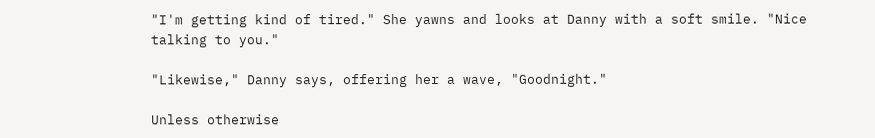"I'm getting kind of tired." She yawns and looks at Danny with a soft smile. "Nice talking to you."

"Likewise," Danny says, offering her a wave, "Goodnight."

Unless otherwise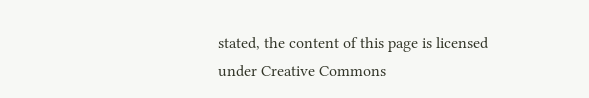stated, the content of this page is licensed under Creative Commons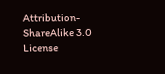Attribution-ShareAlike 3.0 License